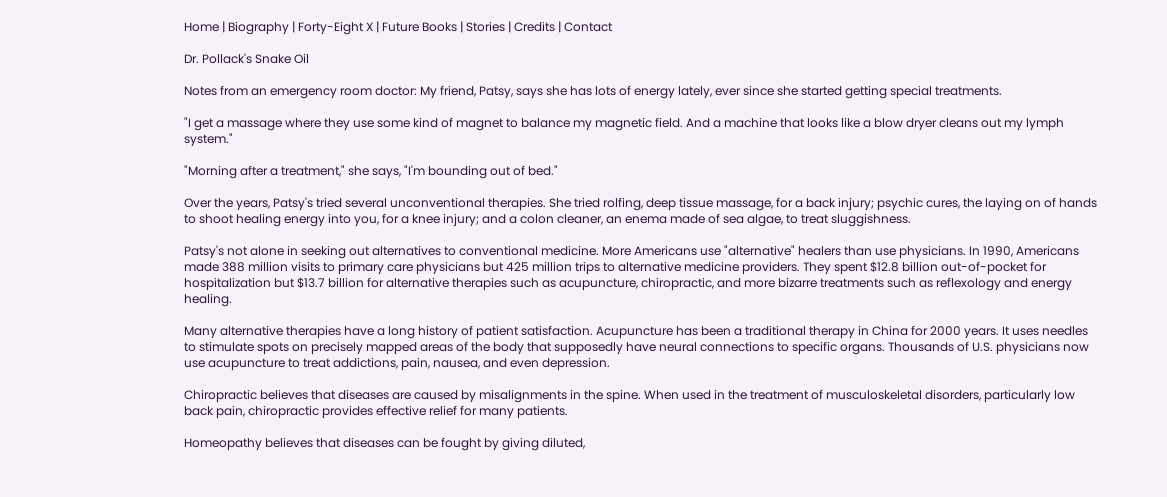Home | Biography | Forty-Eight X | Future Books | Stories | Credits | Contact

Dr. Pollack's Snake Oil

Notes from an emergency room doctor: My friend, Patsy, says she has lots of energy lately, ever since she started getting special treatments.

"I get a massage where they use some kind of magnet to balance my magnetic field. And a machine that looks like a blow dryer cleans out my lymph system."

"Morning after a treatment," she says, "I'm bounding out of bed."

Over the years, Patsy's tried several unconventional therapies. She tried rolfing, deep tissue massage, for a back injury; psychic cures, the laying on of hands to shoot healing energy into you, for a knee injury; and a colon cleaner, an enema made of sea algae, to treat sluggishness.

Patsy's not alone in seeking out alternatives to conventional medicine. More Americans use "alternative" healers than use physicians. In 1990, Americans made 388 million visits to primary care physicians but 425 million trips to alternative medicine providers. They spent $12.8 billion out-of-pocket for hospitalization but $13.7 billion for alternative therapies such as acupuncture, chiropractic, and more bizarre treatments such as reflexology and energy healing.

Many alternative therapies have a long history of patient satisfaction. Acupuncture has been a traditional therapy in China for 2000 years. It uses needles to stimulate spots on precisely mapped areas of the body that supposedly have neural connections to specific organs. Thousands of U.S. physicians now use acupuncture to treat addictions, pain, nausea, and even depression.

Chiropractic believes that diseases are caused by misalignments in the spine. When used in the treatment of musculoskeletal disorders, particularly low back pain, chiropractic provides effective relief for many patients.

Homeopathy believes that diseases can be fought by giving diluted,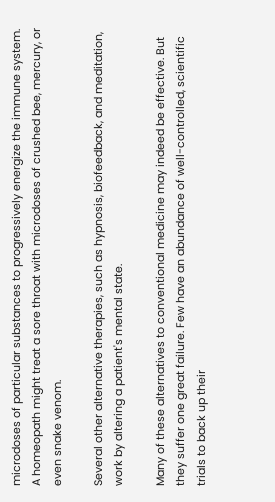microdoses of particular substances to progressively energize the immune system. A homeopath might treat a sore throat with microdoses of crushed bee, mercury, or even snake venom.

Several other alternative therapies, such as hypnosis, biofeedback, and meditation, work by altering a patient's mental state.

Many of these alternatives to conventional medicine may indeed be effective. But they suffer one great failure. Few have an abundance of well-controlled, scientific trials to back up their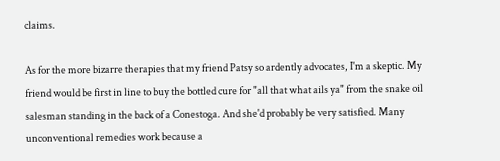claims.

As for the more bizarre therapies that my friend Patsy so ardently advocates, I'm a skeptic. My friend would be first in line to buy the bottled cure for "all that what ails ya" from the snake oil salesman standing in the back of a Conestoga. And she'd probably be very satisfied. Many unconventional remedies work because a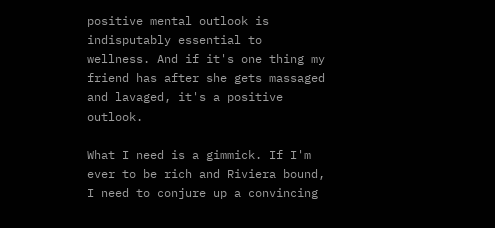positive mental outlook is indisputably essential to wellness. And if it's one thing my friend has after she gets massaged and lavaged, it's a positive outlook.

What I need is a gimmick. If I'm ever to be rich and Riviera bound, I need to conjure up a convincing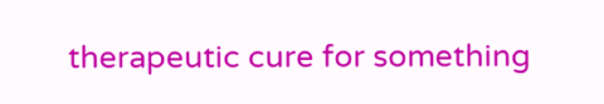therapeutic cure for something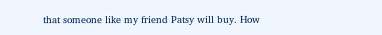that someone like my friend Patsy will buy. How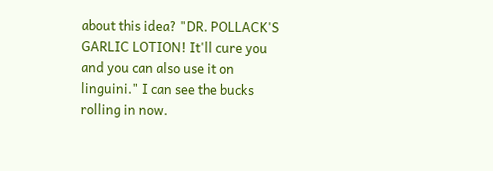about this idea? "DR. POLLACK'S GARLIC LOTION! It'll cure you and you can also use it on linguini." I can see the bucks rolling in now.